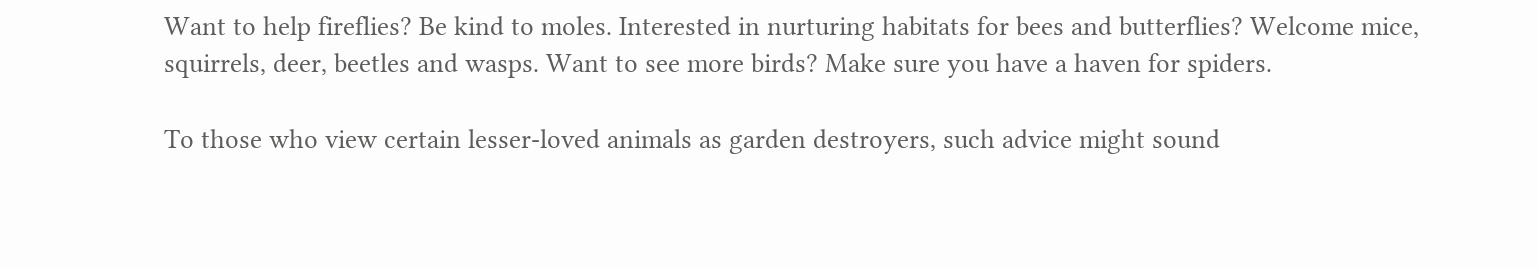Want to help fireflies? Be kind to moles. Interested in nurturing habitats for bees and butterflies? Welcome mice, squirrels, deer, beetles and wasps. Want to see more birds? Make sure you have a haven for spiders.

To those who view certain lesser-loved animals as garden destroyers, such advice might sound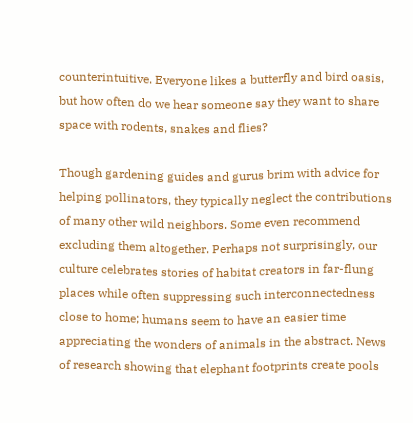counterintuitive. Everyone likes a butterfly and bird oasis, but how often do we hear someone say they want to share space with rodents, snakes and flies?

Though gardening guides and gurus brim with advice for helping pollinators, they typically neglect the contributions of many other wild neighbors. Some even recommend excluding them altogether. Perhaps not surprisingly, our culture celebrates stories of habitat creators in far-flung places while often suppressing such interconnectedness close to home; humans seem to have an easier time appreciating the wonders of animals in the abstract. News of research showing that elephant footprints create pools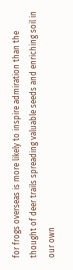for frogs overseas is more likely to inspire admiration than the thought of deer trails spreading valuable seeds and enriching soil in our own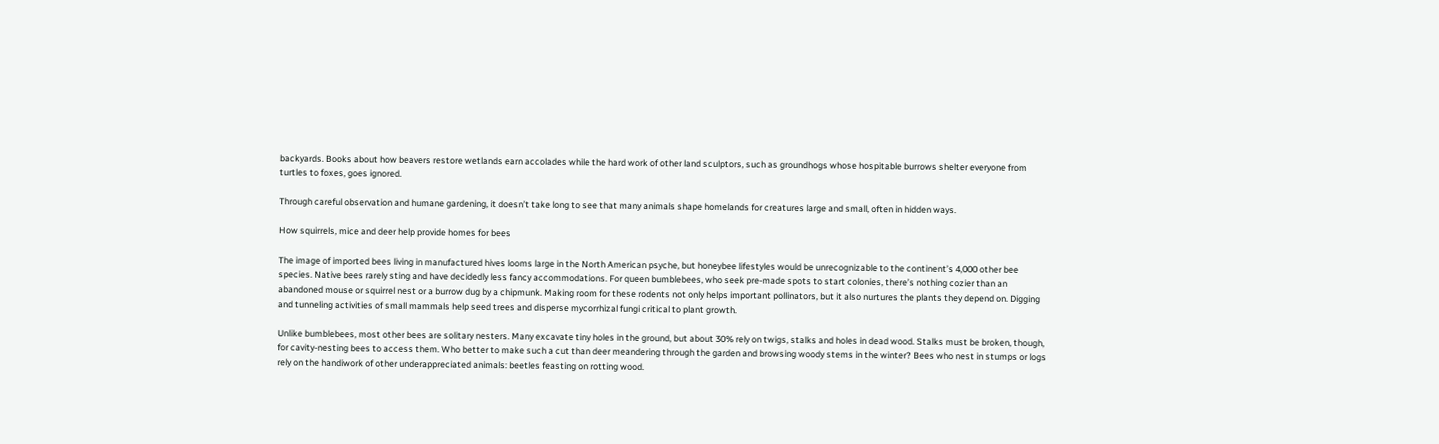backyards. Books about how beavers restore wetlands earn accolades while the hard work of other land sculptors, such as groundhogs whose hospitable burrows shelter everyone from turtles to foxes, goes ignored.

Through careful observation and humane gardening, it doesn’t take long to see that many animals shape homelands for creatures large and small, often in hidden ways.

How squirrels, mice and deer help provide homes for bees

The image of imported bees living in manufactured hives looms large in the North American psyche, but honeybee lifestyles would be unrecognizable to the continent’s 4,000 other bee species. Native bees rarely sting and have decidedly less fancy accommodations. For queen bumblebees, who seek pre-made spots to start colonies, there’s nothing cozier than an abandoned mouse or squirrel nest or a burrow dug by a chipmunk. Making room for these rodents not only helps important pollinators, but it also nurtures the plants they depend on. Digging and tunneling activities of small mammals help seed trees and disperse mycorrhizal fungi critical to plant growth.

Unlike bumblebees, most other bees are solitary nesters. Many excavate tiny holes in the ground, but about 30% rely on twigs, stalks and holes in dead wood. Stalks must be broken, though, for cavity-nesting bees to access them. Who better to make such a cut than deer meandering through the garden and browsing woody stems in the winter? Bees who nest in stumps or logs rely on the handiwork of other underappreciated animals: beetles feasting on rotting wood.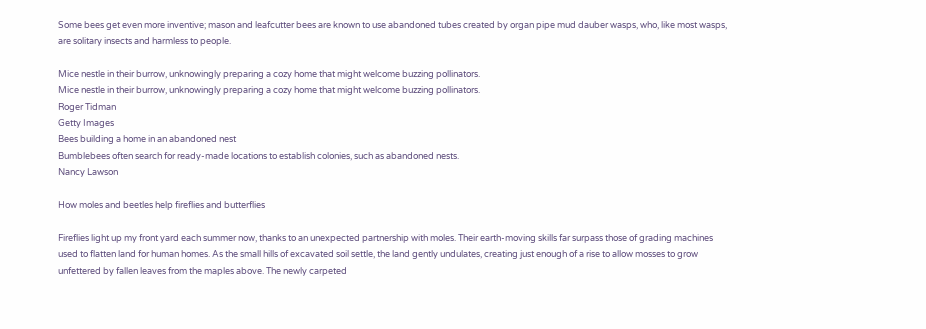Some bees get even more inventive; mason and leafcutter bees are known to use abandoned tubes created by organ pipe mud dauber wasps, who, like most wasps, are solitary insects and harmless to people.

Mice nestle in their burrow, unknowingly preparing a cozy home that might welcome buzzing pollinators.
Mice nestle in their burrow, unknowingly preparing a cozy home that might welcome buzzing pollinators.
Roger Tidman
Getty Images
Bees building a home in an abandoned nest
Bumblebees often search for ready-made locations to establish colonies, such as abandoned nests.
Nancy Lawson

How moles and beetles help fireflies and butterflies

Fireflies light up my front yard each summer now, thanks to an unexpected partnership with moles. Their earth-moving skills far surpass those of grading machines used to flatten land for human homes. As the small hills of excavated soil settle, the land gently undulates, creating just enough of a rise to allow mosses to grow unfettered by fallen leaves from the maples above. The newly carpeted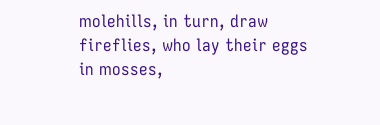molehills, in turn, draw fireflies, who lay their eggs in mosses,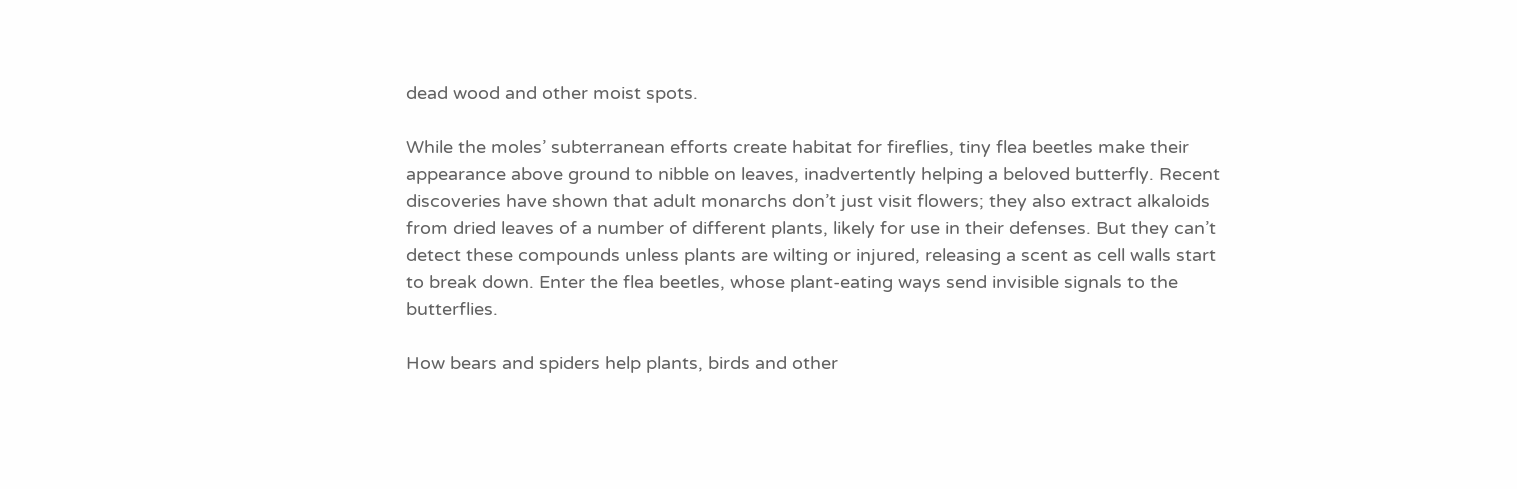dead wood and other moist spots.

While the moles’ subterranean efforts create habitat for fireflies, tiny flea beetles make their appearance above ground to nibble on leaves, inadvertently helping a beloved butterfly. Recent discoveries have shown that adult monarchs don’t just visit flowers; they also extract alkaloids from dried leaves of a number of different plants, likely for use in their defenses. But they can’t detect these compounds unless plants are wilting or injured, releasing a scent as cell walls start to break down. Enter the flea beetles, whose plant-eating ways send invisible signals to the butterflies.

How bears and spiders help plants, birds and other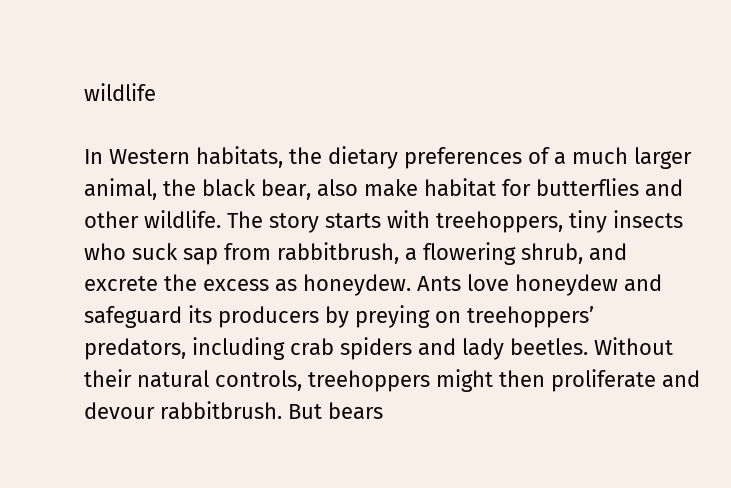wildlife

In Western habitats, the dietary preferences of a much larger animal, the black bear, also make habitat for butterflies and other wildlife. The story starts with treehoppers, tiny insects who suck sap from rabbitbrush, a flowering shrub, and excrete the excess as honeydew. Ants love honeydew and safeguard its producers by preying on treehoppers’ predators, including crab spiders and lady beetles. Without their natural controls, treehoppers might then proliferate and devour rabbitbrush. But bears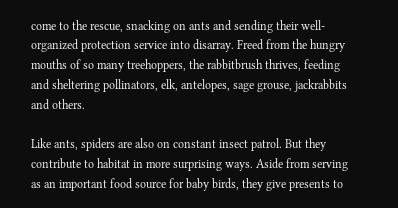come to the rescue, snacking on ants and sending their well-organized protection service into disarray. Freed from the hungry mouths of so many treehoppers, the rabbitbrush thrives, feeding and sheltering pollinators, elk, antelopes, sage grouse, jackrabbits and others.

Like ants, spiders are also on constant insect patrol. But they contribute to habitat in more surprising ways. Aside from serving as an important food source for baby birds, they give presents to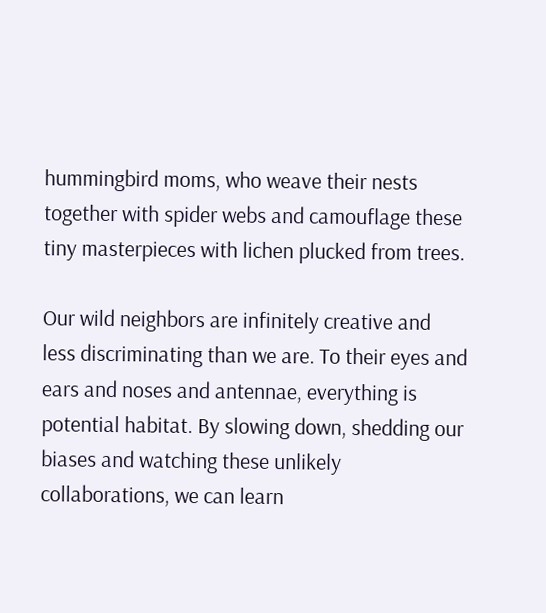hummingbird moms, who weave their nests together with spider webs and camouflage these tiny masterpieces with lichen plucked from trees.

Our wild neighbors are infinitely creative and less discriminating than we are. To their eyes and ears and noses and antennae, everything is potential habitat. By slowing down, shedding our biases and watching these unlikely collaborations, we can learn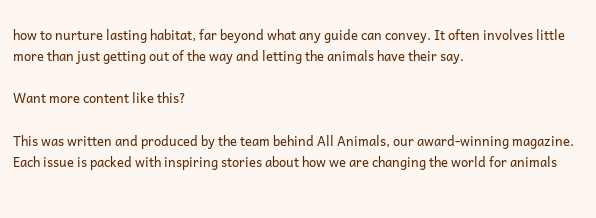how to nurture lasting habitat, far beyond what any guide can convey. It often involves little more than just getting out of the way and letting the animals have their say.

Want more content like this?

This was written and produced by the team behind All Animals, our award-winning magazine. Each issue is packed with inspiring stories about how we are changing the world for animals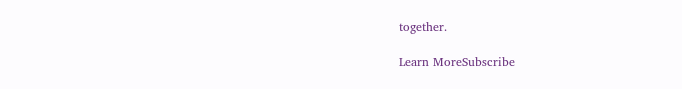together.

Learn MoreSubscribe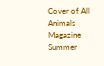Cover of All Animals Magazine Summer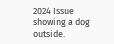2024 Issue showing a dog outside.